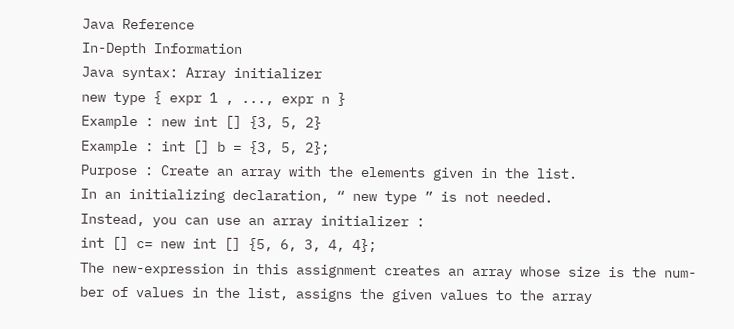Java Reference
In-Depth Information
Java syntax: Array initializer
new type { expr 1 , ..., expr n }
Example : new int [] {3, 5, 2}
Example : int [] b = {3, 5, 2};
Purpose : Create an array with the elements given in the list.
In an initializing declaration, “ new type ” is not needed.
Instead, you can use an array initializer :
int [] c= new int [] {5, 6, 3, 4, 4};
The new-expression in this assignment creates an array whose size is the num-
ber of values in the list, assigns the given values to the array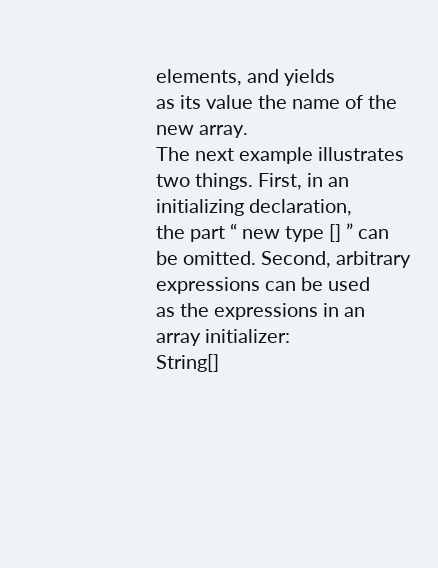elements, and yields
as its value the name of the new array.
The next example illustrates two things. First, in an initializing declaration,
the part “ new type [] ” can be omitted. Second, arbitrary expressions can be used
as the expressions in an array initializer:
String[]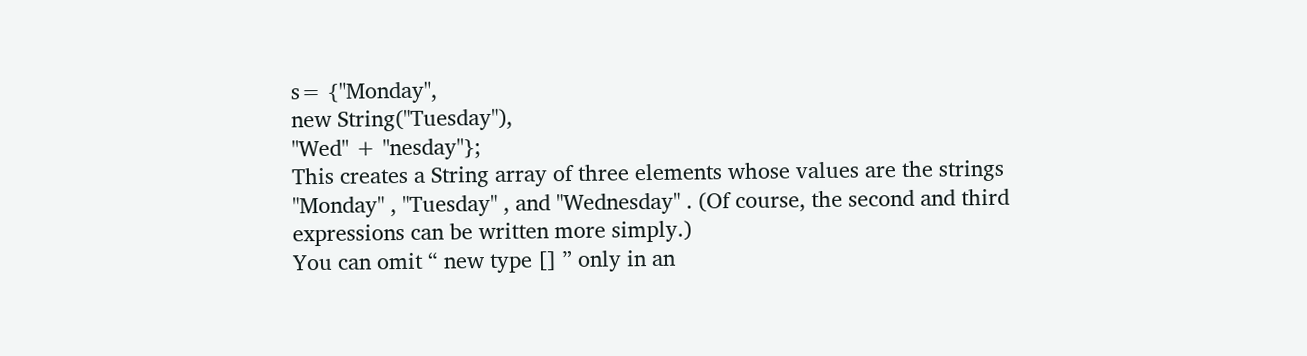s= {"Monday",
new String("Tuesday"),
"Wed" + "nesday"};
This creates a String array of three elements whose values are the strings
"Monday" , "Tuesday" , and "Wednesday" . (Of course, the second and third
expressions can be written more simply.)
You can omit “ new type [] ” only in an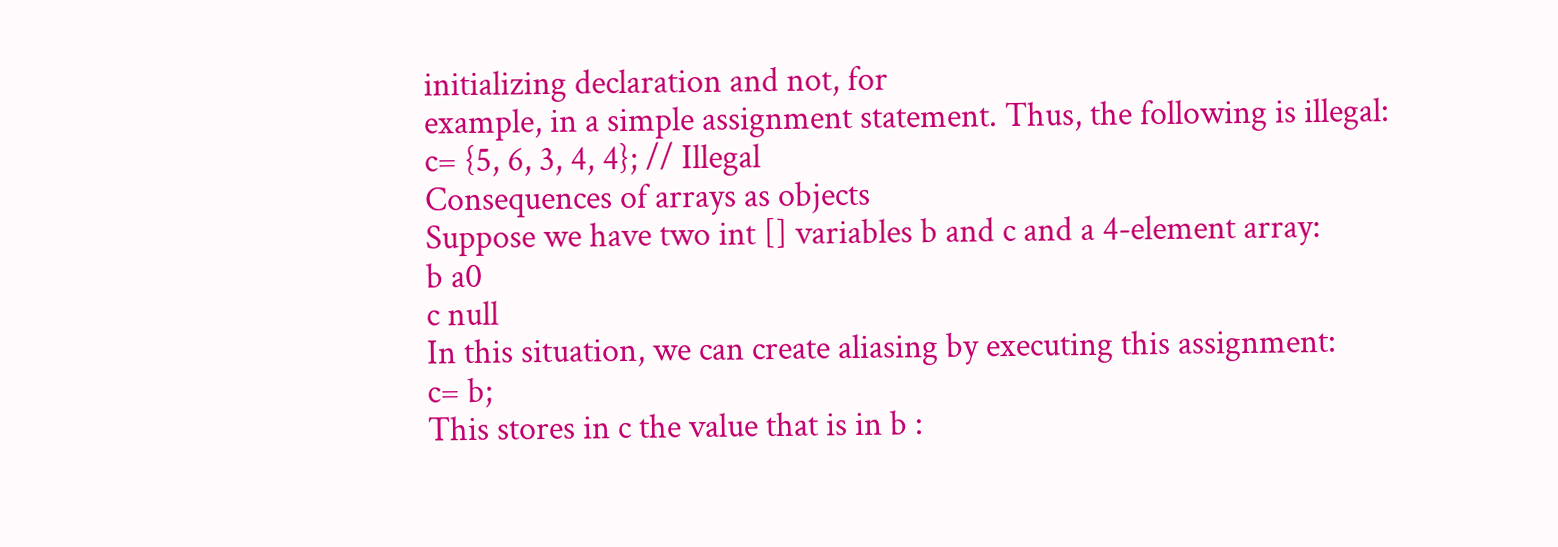initializing declaration and not, for
example, in a simple assignment statement. Thus, the following is illegal:
c= {5, 6, 3, 4, 4}; // Illegal
Consequences of arrays as objects
Suppose we have two int [] variables b and c and a 4-element array:
b a0
c null
In this situation, we can create aliasing by executing this assignment:
c= b;
This stores in c the value that is in b :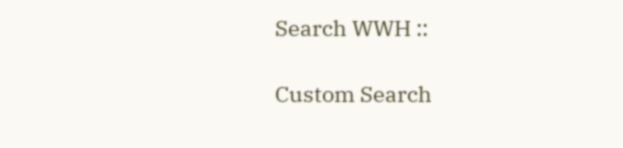Search WWH ::

Custom Search